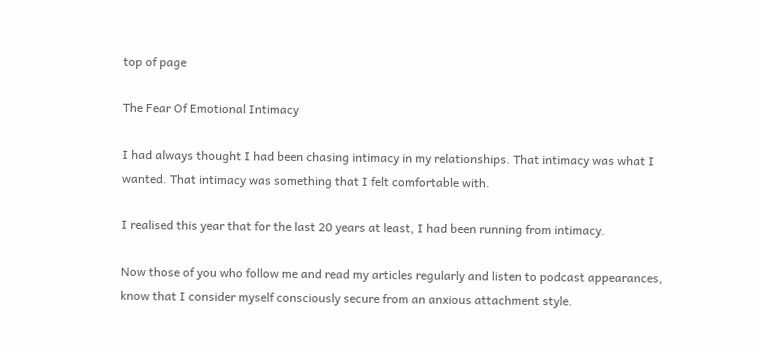top of page

The Fear Of Emotional Intimacy

I had always thought I had been chasing intimacy in my relationships. That intimacy was what I wanted. That intimacy was something that I felt comfortable with.

I realised this year that for the last 20 years at least, I had been running from intimacy.

Now those of you who follow me and read my articles regularly and listen to podcast appearances, know that I consider myself consciously secure from an anxious attachment style.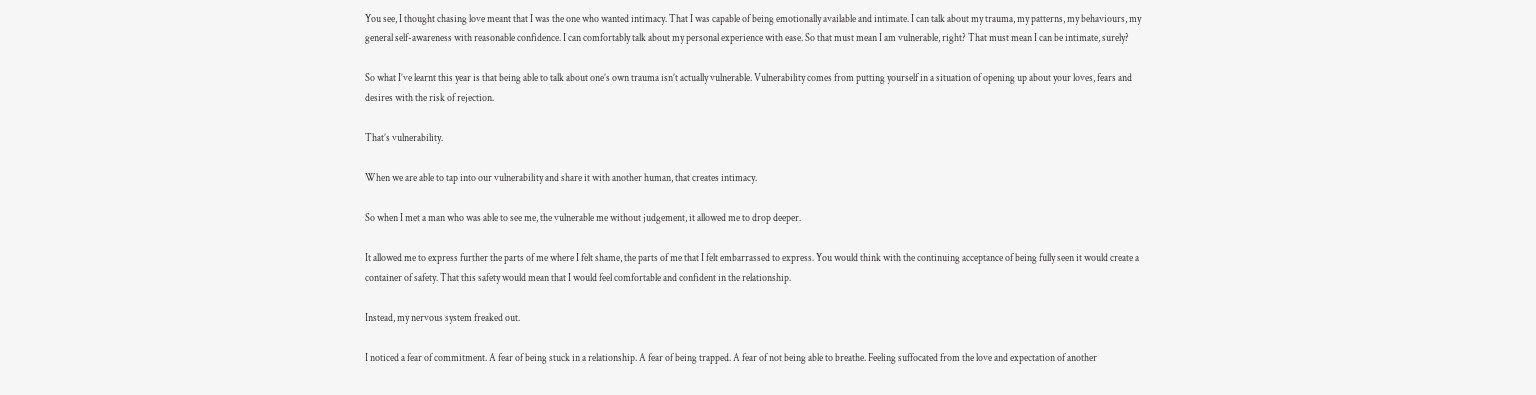You see, I thought chasing love meant that I was the one who wanted intimacy. That I was capable of being emotionally available and intimate. I can talk about my trauma, my patterns, my behaviours, my general self-awareness with reasonable confidence. I can comfortably talk about my personal experience with ease. So that must mean I am vulnerable, right? That must mean I can be intimate, surely?

So what I’ve learnt this year is that being able to talk about one’s own trauma isn’t actually vulnerable. Vulnerability comes from putting yourself in a situation of opening up about your loves, fears and desires with the risk of rejection.

That’s vulnerability.

When we are able to tap into our vulnerability and share it with another human, that creates intimacy.

So when I met a man who was able to see me, the vulnerable me without judgement, it allowed me to drop deeper.

It allowed me to express further the parts of me where I felt shame, the parts of me that I felt embarrassed to express. You would think with the continuing acceptance of being fully seen it would create a container of safety. That this safety would mean that I would feel comfortable and confident in the relationship.

Instead, my nervous system freaked out.

I noticed a fear of commitment. A fear of being stuck in a relationship. A fear of being trapped. A fear of not being able to breathe. Feeling suffocated from the love and expectation of another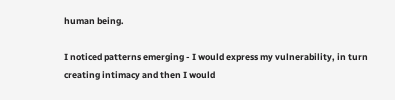human being.

I noticed patterns emerging - I would express my vulnerability, in turn creating intimacy and then I would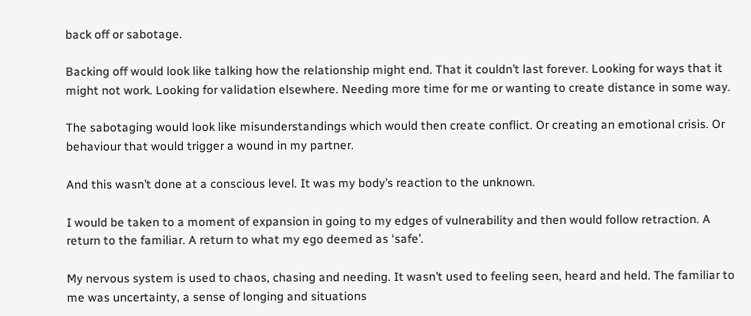back off or sabotage.

Backing off would look like talking how the relationship might end. That it couldn’t last forever. Looking for ways that it might not work. Looking for validation elsewhere. Needing more time for me or wanting to create distance in some way.

The sabotaging would look like misunderstandings which would then create conflict. Or creating an emotional crisis. Or behaviour that would trigger a wound in my partner.

And this wasn’t done at a conscious level. It was my body’s reaction to the unknown.

I would be taken to a moment of expansion in going to my edges of vulnerability and then would follow retraction. A return to the familiar. A return to what my ego deemed as ‘safe’.

My nervous system is used to chaos, chasing and needing. It wasn’t used to feeling seen, heard and held. The familiar to me was uncertainty, a sense of longing and situations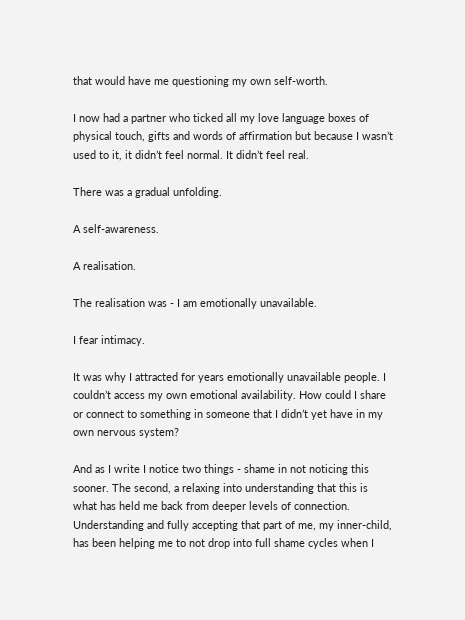that would have me questioning my own self-worth.

I now had a partner who ticked all my love language boxes of physical touch, gifts and words of affirmation but because I wasn’t used to it, it didn’t feel normal. It didn’t feel real.

There was a gradual unfolding.

A self-awareness.

A realisation.

The realisation was - I am emotionally unavailable.

I fear intimacy.

It was why I attracted for years emotionally unavailable people. I couldn’t access my own emotional availability. How could I share or connect to something in someone that I didn’t yet have in my own nervous system?

And as I write I notice two things - shame in not noticing this sooner. The second, a relaxing into understanding that this is what has held me back from deeper levels of connection. Understanding and fully accepting that part of me, my inner-child, has been helping me to not drop into full shame cycles when I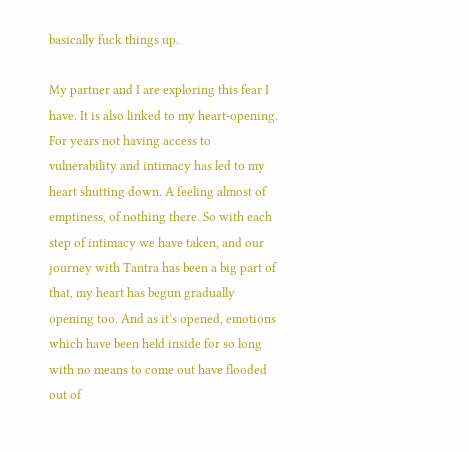basically fuck things up.

My partner and I are exploring this fear I have. It is also linked to my heart-opening. For years not having access to vulnerability and intimacy has led to my heart shutting down. A feeling almost of emptiness, of nothing there. So with each step of intimacy we have taken, and our journey with Tantra has been a big part of that, my heart has begun gradually opening too. And as it’s opened, emotions which have been held inside for so long with no means to come out have flooded out of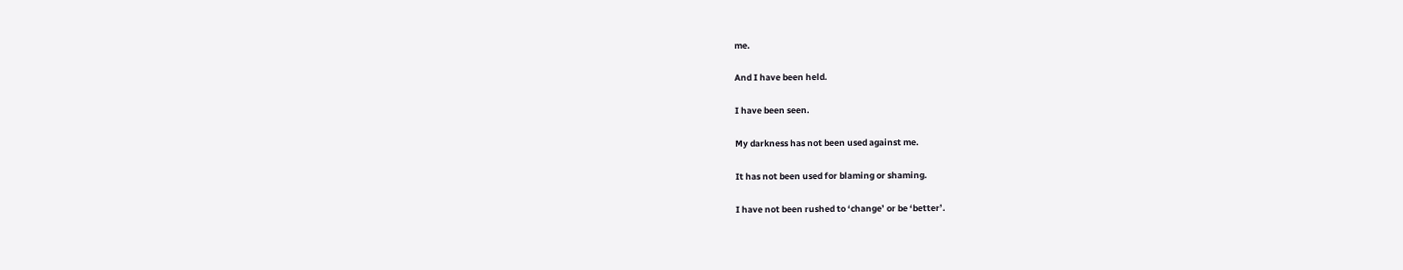me.

And I have been held.

I have been seen.

My darkness has not been used against me.

It has not been used for blaming or shaming.

I have not been rushed to ‘change’ or be ‘better’.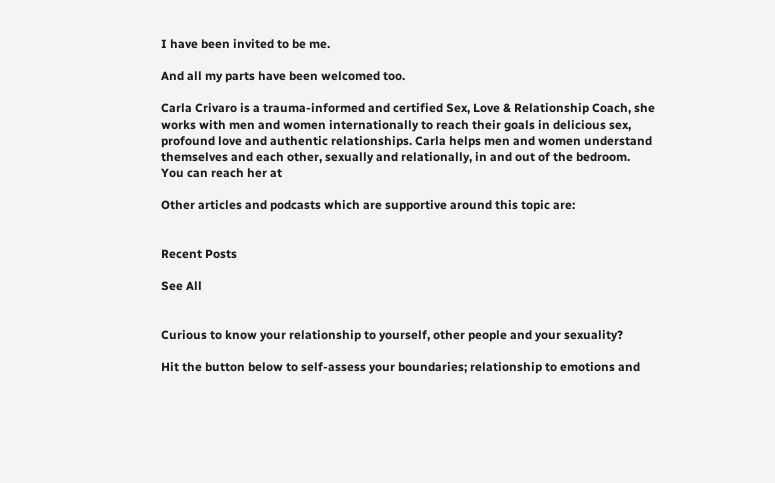I have been invited to be me.

And all my parts have been welcomed too.

Carla Crivaro is a trauma-informed and certified Sex, Love & Relationship Coach, she works with men and women internationally to reach their goals in delicious sex, profound love and authentic relationships. Carla helps men and women understand themselves and each other, sexually and relationally, in and out of the bedroom. You can reach her at

Other articles and podcasts which are supportive around this topic are:


Recent Posts

See All


Curious to know your relationship to yourself, other people and your sexuality?

Hit the button below to self-assess your boundaries; relationship to emotions and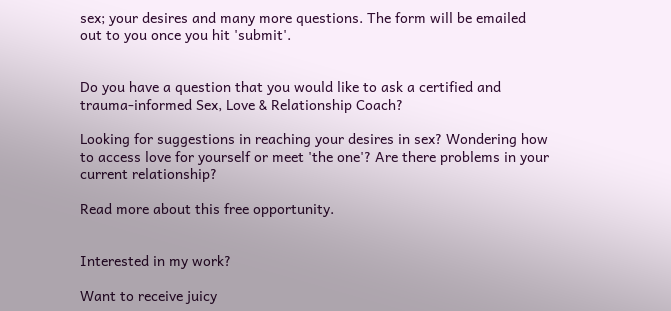sex; your desires and many more questions. The form will be emailed out to you once you hit 'submit'.


Do you have a question that you would like to ask a certified and trauma-informed Sex, Love & Relationship Coach?

Looking for suggestions in reaching your desires in sex? Wondering how to access love for yourself or meet 'the one'? Are there problems in your current relationship?

Read more about this free opportunity.


Interested in my work?

Want to receive juicy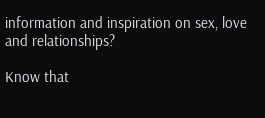information and inspiration on sex, love and relationships?

Know that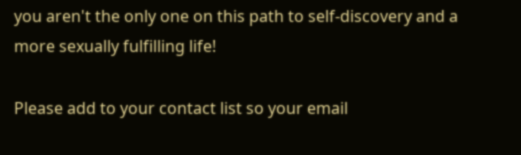you aren't the only one on this path to self-discovery and a more sexually fulfilling life!

Please add to your contact list so your email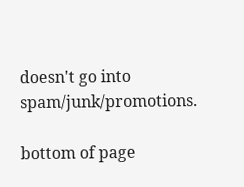doesn't go into spam/junk/promotions.

bottom of page